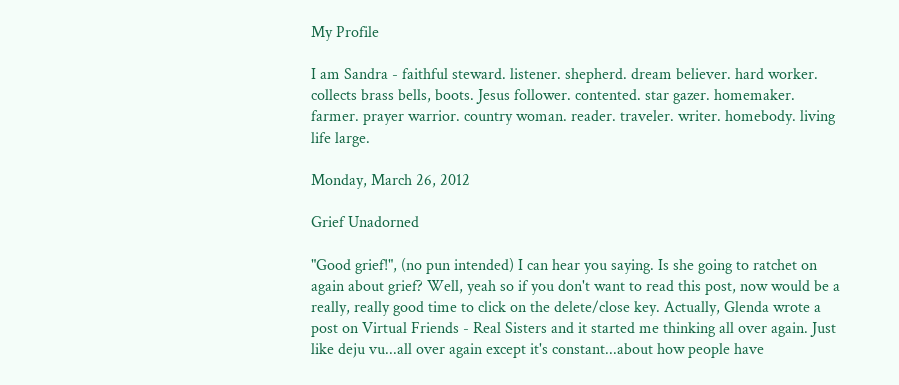My Profile

I am Sandra - faithful steward. listener. shepherd. dream believer. hard worker. collects brass bells, boots. Jesus follower. contented. star gazer. homemaker. farmer. prayer warrior. country woman. reader. traveler. writer. homebody. living life large.

Monday, March 26, 2012

Grief Unadorned

"Good grief!", (no pun intended) I can hear you saying. Is she going to ratchet on again about grief? Well, yeah so if you don't want to read this post, now would be a really, really good time to click on the delete/close key. Actually, Glenda wrote a post on Virtual Friends - Real Sisters and it started me thinking all over again. Just like deju vu...all over again except it's constant...about how people have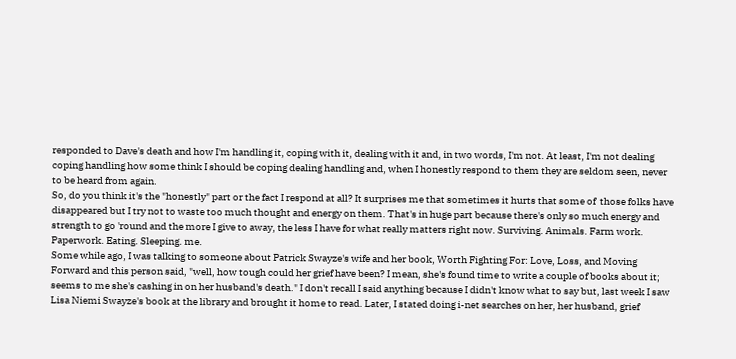responded to Dave's death and how I'm handling it, coping with it, dealing with it and, in two words, I'm not. At least, I'm not dealing coping handling how some think I should be coping dealing handling and, when I honestly respond to them they are seldom seen, never to be heard from again.
So, do you think it's the "honestly" part or the fact I respond at all? It surprises me that sometimes it hurts that some of  those folks have disappeared but I try not to waste too much thought and energy on them. That's in huge part because there's only so much energy and strength to go 'round and the more I give to away, the less I have for what really matters right now. Surviving. Animals. Farm work. Paperwork. Eating. Sleeping. me.
Some while ago, I was talking to someone about Patrick Swayze's wife and her book, Worth Fighting For: Love, Loss, and Moving Forward and this person said, "well, how tough could her grief have been? I mean, she's found time to write a couple of books about it; seems to me she's cashing in on her husband's death." I don't recall I said anything because I didn't know what to say but, last week I saw Lisa Niemi Swayze's book at the library and brought it home to read. Later, I stated doing i-net searches on her, her husband, grief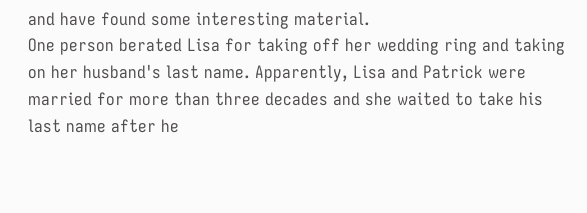and have found some interesting material.
One person berated Lisa for taking off her wedding ring and taking on her husband's last name. Apparently, Lisa and Patrick were married for more than three decades and she waited to take his last name after he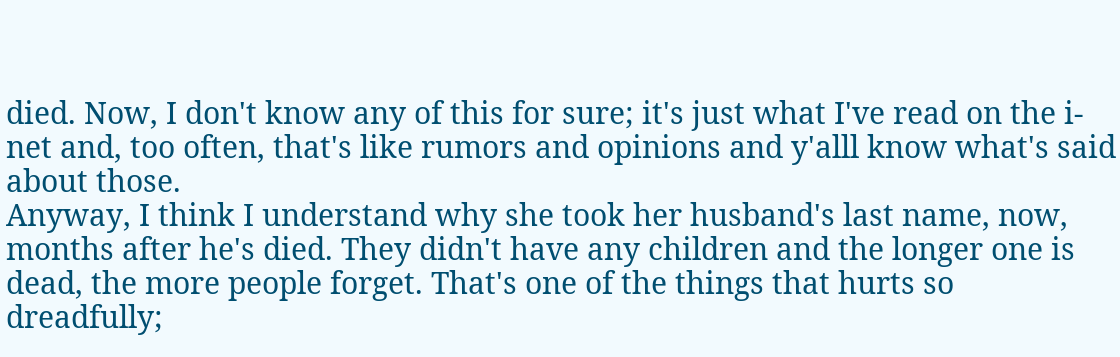died. Now, I don't know any of this for sure; it's just what I've read on the i-net and, too often, that's like rumors and opinions and y'alll know what's said about those.
Anyway, I think I understand why she took her husband's last name, now, months after he's died. They didn't have any children and the longer one is dead, the more people forget. That's one of the things that hurts so dreadfully;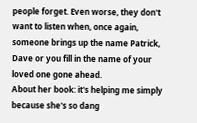people forget. Even worse, they don't want to listen when, once again, someone brings up the name Patrick, Dave or you fill in the name of your loved one gone ahead.
About her book: it's helping me simply because she's so dang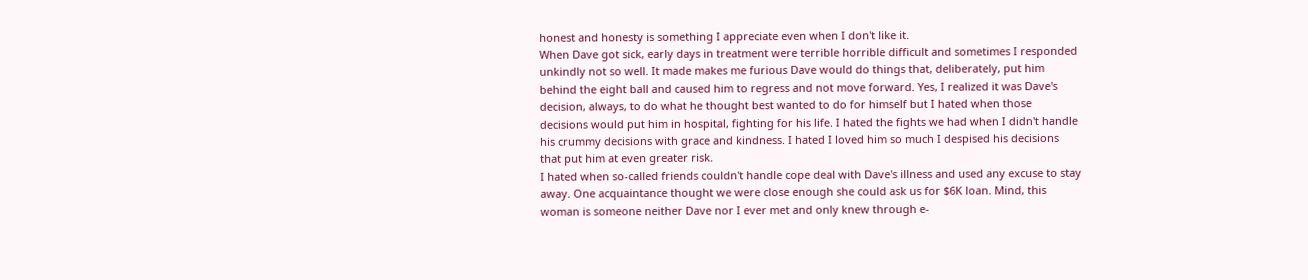honest and honesty is something I appreciate even when I don't like it.
When Dave got sick, early days in treatment were terrible horrible difficult and sometimes I responded unkindly not so well. It made makes me furious Dave would do things that, deliberately, put him behind the eight ball and caused him to regress and not move forward. Yes, I realized it was Dave's decision, always, to do what he thought best wanted to do for himself but I hated when those decisions would put him in hospital, fighting for his life. I hated the fights we had when I didn't handle his crummy decisions with grace and kindness. I hated I loved him so much I despised his decisions that put him at even greater risk.
I hated when so-called friends couldn't handle cope deal with Dave's illness and used any excuse to stay away. One acquaintance thought we were close enough she could ask us for $6K loan. Mind, this woman is someone neither Dave nor I ever met and only knew through e-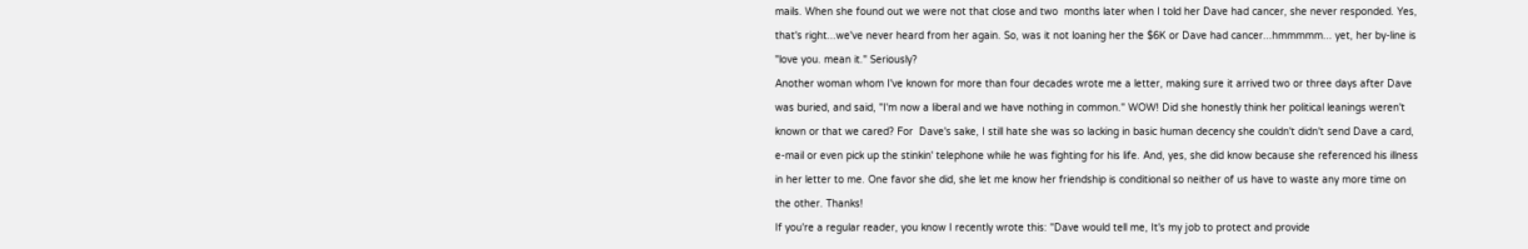mails. When she found out we were not that close and two  months later when I told her Dave had cancer, she never responded. Yes, that's right...we've never heard from her again. So, was it not loaning her the $6K or Dave had cancer...hmmmmm... yet, her by-line is "love you. mean it." Seriously?
Another woman whom I've known for more than four decades wrote me a letter, making sure it arrived two or three days after Dave was buried, and said, "I'm now a liberal and we have nothing in common." WOW! Did she honestly think her political leanings weren't known or that we cared? For  Dave's sake, I still hate she was so lacking in basic human decency she couldn't didn't send Dave a card, e-mail or even pick up the stinkin' telephone while he was fighting for his life. And, yes, she did know because she referenced his illness in her letter to me. One favor she did, she let me know her friendship is conditional so neither of us have to waste any more time on the other. Thanks!
If you're a regular reader, you know I recently wrote this: "Dave would tell me, It's my job to protect and provide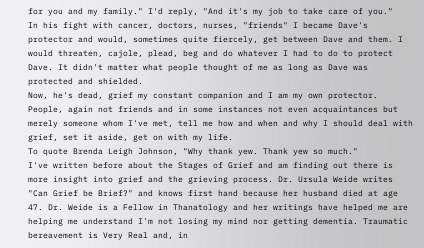for you and my family." I'd reply, "And it's my job to take care of you."
In his fight with cancer, doctors, nurses, "friends" I became Dave's protector and would, sometimes quite fiercely, get between Dave and them. I would threaten, cajole, plead, beg and do whatever I had to do to protect Dave. It didn't matter what people thought of me as long as Dave was protected and shielded.
Now, he's dead, grief my constant companion and I am my own protector. People, again not friends and in some instances not even acquaintances but merely someone whom I've met, tell me how and when and why I should deal with grief, set it aside, get on with my life.
To quote Brenda Leigh Johnson, "Why thank yew. Thank yew so much."
I've written before about the Stages of Grief and am finding out there is more insight into grief and the grieving process. Dr. Ursula Weide writes "Can Grief be Brief?" and knows first hand because her husband died at age 47. Dr. Weide is a Fellow in Thanatology and her writings have helped me are helping me understand I'm not losing my mind nor getting dementia. Traumatic bereavement is Very Real and, in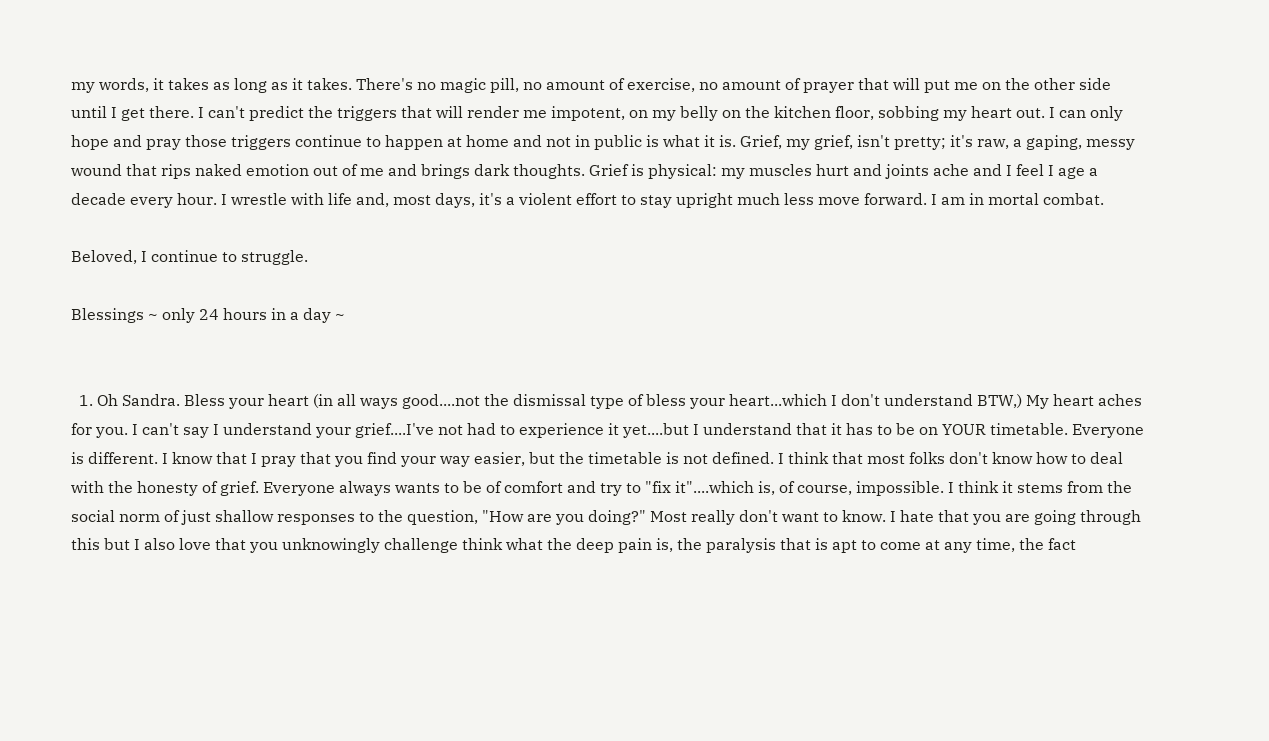my words, it takes as long as it takes. There's no magic pill, no amount of exercise, no amount of prayer that will put me on the other side until I get there. I can't predict the triggers that will render me impotent, on my belly on the kitchen floor, sobbing my heart out. I can only hope and pray those triggers continue to happen at home and not in public is what it is. Grief, my grief, isn't pretty; it's raw, a gaping, messy wound that rips naked emotion out of me and brings dark thoughts. Grief is physical: my muscles hurt and joints ache and I feel I age a decade every hour. I wrestle with life and, most days, it's a violent effort to stay upright much less move forward. I am in mortal combat.

Beloved, I continue to struggle.

Blessings ~ only 24 hours in a day ~


  1. Oh Sandra. Bless your heart (in all ways good....not the dismissal type of bless your heart...which I don't understand BTW,) My heart aches for you. I can't say I understand your grief....I've not had to experience it yet....but I understand that it has to be on YOUR timetable. Everyone is different. I know that I pray that you find your way easier, but the timetable is not defined. I think that most folks don't know how to deal with the honesty of grief. Everyone always wants to be of comfort and try to "fix it"....which is, of course, impossible. I think it stems from the social norm of just shallow responses to the question, "How are you doing?" Most really don't want to know. I hate that you are going through this but I also love that you unknowingly challenge think what the deep pain is, the paralysis that is apt to come at any time, the fact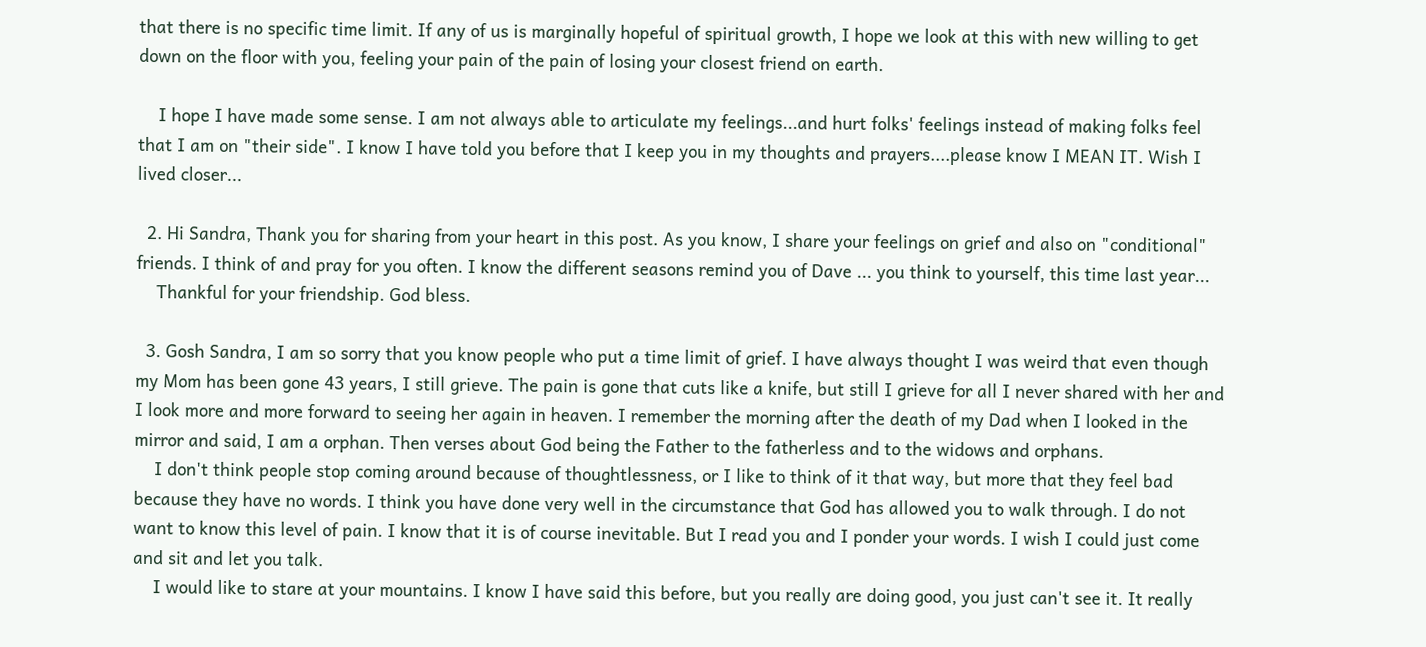that there is no specific time limit. If any of us is marginally hopeful of spiritual growth, I hope we look at this with new willing to get down on the floor with you, feeling your pain of the pain of losing your closest friend on earth.

    I hope I have made some sense. I am not always able to articulate my feelings...and hurt folks' feelings instead of making folks feel that I am on "their side". I know I have told you before that I keep you in my thoughts and prayers....please know I MEAN IT. Wish I lived closer...

  2. Hi Sandra, Thank you for sharing from your heart in this post. As you know, I share your feelings on grief and also on "conditional" friends. I think of and pray for you often. I know the different seasons remind you of Dave ... you think to yourself, this time last year...
    Thankful for your friendship. God bless.

  3. Gosh Sandra, I am so sorry that you know people who put a time limit of grief. I have always thought I was weird that even though my Mom has been gone 43 years, I still grieve. The pain is gone that cuts like a knife, but still I grieve for all I never shared with her and I look more and more forward to seeing her again in heaven. I remember the morning after the death of my Dad when I looked in the mirror and said, I am a orphan. Then verses about God being the Father to the fatherless and to the widows and orphans.
    I don't think people stop coming around because of thoughtlessness, or I like to think of it that way, but more that they feel bad because they have no words. I think you have done very well in the circumstance that God has allowed you to walk through. I do not want to know this level of pain. I know that it is of course inevitable. But I read you and I ponder your words. I wish I could just come and sit and let you talk.
    I would like to stare at your mountains. I know I have said this before, but you really are doing good, you just can't see it. It really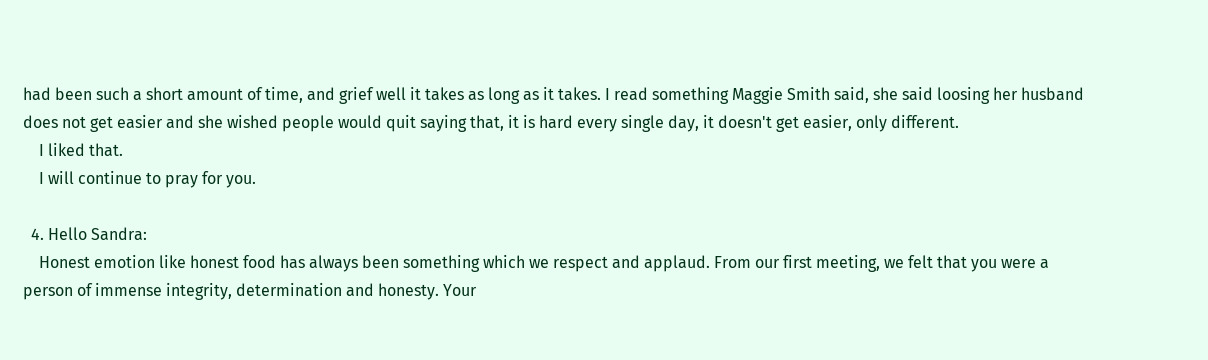had been such a short amount of time, and grief well it takes as long as it takes. I read something Maggie Smith said, she said loosing her husband does not get easier and she wished people would quit saying that, it is hard every single day, it doesn't get easier, only different.
    I liked that.
    I will continue to pray for you.

  4. Hello Sandra:
    Honest emotion like honest food has always been something which we respect and applaud. From our first meeting, we felt that you were a person of immense integrity, determination and honesty. Your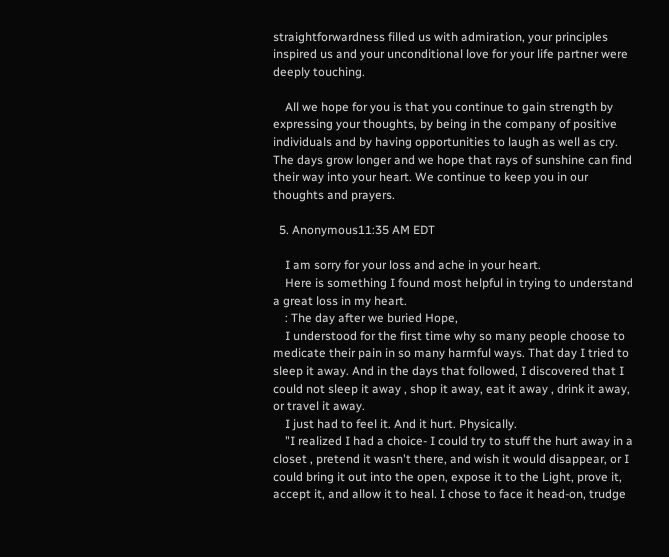straightforwardness filled us with admiration, your principles inspired us and your unconditional love for your life partner were deeply touching.

    All we hope for you is that you continue to gain strength by expressing your thoughts, by being in the company of positive individuals and by having opportunities to laugh as well as cry. The days grow longer and we hope that rays of sunshine can find their way into your heart. We continue to keep you in our thoughts and prayers.

  5. Anonymous11:35 AM EDT

    I am sorry for your loss and ache in your heart.
    Here is something I found most helpful in trying to understand a great loss in my heart.
    : The day after we buried Hope,
    I understood for the first time why so many people choose to medicate their pain in so many harmful ways. That day I tried to sleep it away. And in the days that followed, I discovered that I could not sleep it away , shop it away, eat it away , drink it away, or travel it away.
    I just had to feel it. And it hurt. Physically.
    "I realized I had a choice- I could try to stuff the hurt away in a closet , pretend it wasn't there, and wish it would disappear, or I could bring it out into the open, expose it to the Light, prove it, accept it, and allow it to heal. I chose to face it head-on, trudge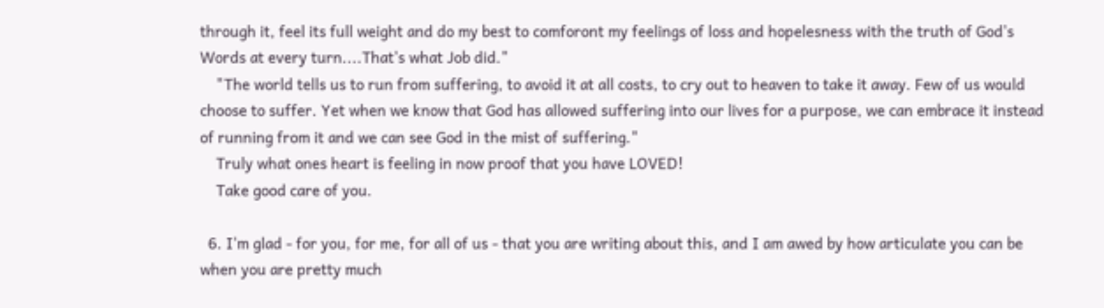through it, feel its full weight and do my best to comforont my feelings of loss and hopelesness with the truth of God's Words at every turn....That's what Job did."
    "The world tells us to run from suffering, to avoid it at all costs, to cry out to heaven to take it away. Few of us would choose to suffer. Yet when we know that God has allowed suffering into our lives for a purpose, we can embrace it instead of running from it and we can see God in the mist of suffering."
    Truly what ones heart is feeling in now proof that you have LOVED!
    Take good care of you.

  6. I'm glad - for you, for me, for all of us - that you are writing about this, and I am awed by how articulate you can be when you are pretty much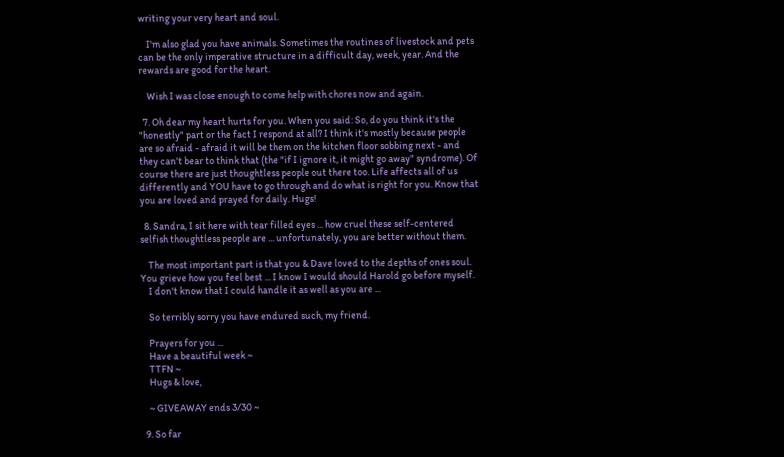writing your very heart and soul.

    I'm also glad you have animals. Sometimes the routines of livestock and pets can be the only imperative structure in a difficult day, week, year. And the rewards are good for the heart.

    Wish I was close enough to come help with chores now and again.

  7. Oh dear my heart hurts for you. When you said: So, do you think it's the "honestly" part or the fact I respond at all? I think it's mostly because people are so afraid - afraid it will be them on the kitchen floor sobbing next - and they can't bear to think that (the "if I ignore it, it might go away" syndrome). Of course there are just thoughtless people out there too. Life affects all of us differently and YOU have to go through and do what is right for you. Know that you are loved and prayed for daily. Hugs!

  8. Sandra, I sit here with tear filled eyes ... how cruel these self-centered selfish thoughtless people are ... unfortunately, you are better without them.

    The most important part is that you & Dave loved to the depths of ones soul. You grieve how you feel best ... I know I would should Harold go before myself.
    I don't know that I could handle it as well as you are ...

    So terribly sorry you have endured such, my friend.

    Prayers for you ...
    Have a beautiful week ~
    TTFN ~
    Hugs & love,

    ~ GIVEAWAY ends 3/30 ~

  9. So far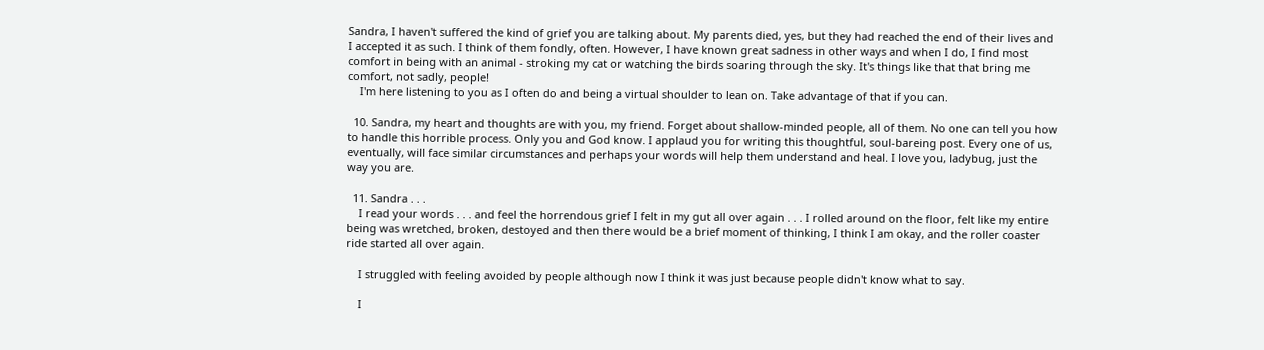Sandra, I haven't suffered the kind of grief you are talking about. My parents died, yes, but they had reached the end of their lives and I accepted it as such. I think of them fondly, often. However, I have known great sadness in other ways and when I do, I find most comfort in being with an animal - stroking my cat or watching the birds soaring through the sky. It's things like that that bring me comfort, not sadly, people!
    I'm here listening to you as I often do and being a virtual shoulder to lean on. Take advantage of that if you can.

  10. Sandra, my heart and thoughts are with you, my friend. Forget about shallow-minded people, all of them. No one can tell you how to handle this horrible process. Only you and God know. I applaud you for writing this thoughtful, soul-bareing post. Every one of us, eventually, will face similar circumstances and perhaps your words will help them understand and heal. I love you, ladybug, just the way you are.

  11. Sandra . . .
    I read your words . . . and feel the horrendous grief I felt in my gut all over again . . . I rolled around on the floor, felt like my entire being was wretched, broken, destoyed and then there would be a brief moment of thinking, I think I am okay, and the roller coaster ride started all over again.

    I struggled with feeling avoided by people although now I think it was just because people didn't know what to say.

    I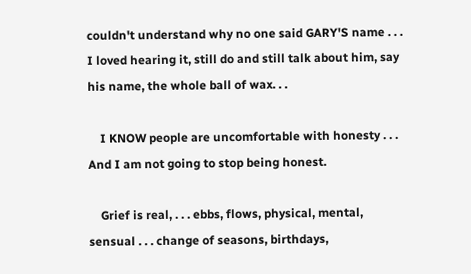couldn't understand why no one said GARY'S name . . . I loved hearing it, still do and still talk about him, say his name, the whole ball of wax. . .

    I KNOW people are uncomfortable with honesty . . . And I am not going to stop being honest.

    Grief is real, . . . ebbs, flows, physical, mental, sensual . . . change of seasons, birthdays,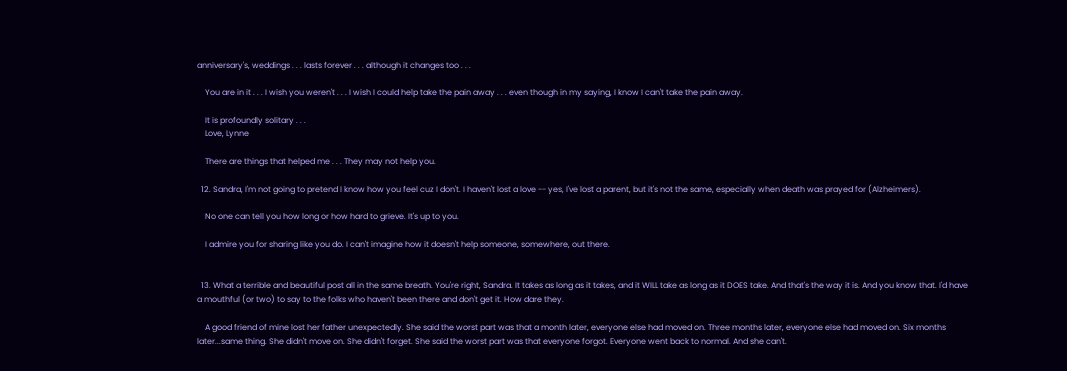anniversary's, weddings . . . lasts forever . . . although it changes too . . .

    You are in it . . . I wish you weren't . . . I wish I could help take the pain away . . . even though in my saying, I know I can't take the pain away.

    It is profoundly solitary . . .
    Love, Lynne

    There are things that helped me . . . They may not help you.

  12. Sandra, I'm not going to pretend I know how you feel cuz I don't. I haven't lost a love -- yes, I've lost a parent, but it's not the same, especially when death was prayed for (Alzheimers).

    No one can tell you how long or how hard to grieve. It's up to you.

    I admire you for sharing like you do. I can't imagine how it doesn't help someone, somewhere, out there.


  13. What a terrible and beautiful post all in the same breath. You're right, Sandra. It takes as long as it takes, and it WILL take as long as it DOES take. And that's the way it is. And you know that. I'd have a mouthful (or two) to say to the folks who haven't been there and don't get it. How dare they.

    A good friend of mine lost her father unexpectedly. She said the worst part was that a month later, everyone else had moved on. Three months later, everyone else had moved on. Six months later...same thing. She didn't move on. She didn't forget. She said the worst part was that everyone forgot. Everyone went back to normal. And she can't.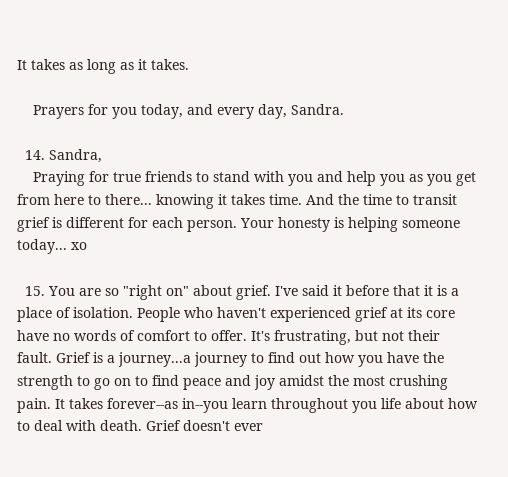It takes as long as it takes.

    Prayers for you today, and every day, Sandra.

  14. Sandra,
    Praying for true friends to stand with you and help you as you get from here to there... knowing it takes time. And the time to transit grief is different for each person. Your honesty is helping someone today... xo

  15. You are so "right on" about grief. I've said it before that it is a place of isolation. People who haven't experienced grief at its core have no words of comfort to offer. It's frustrating, but not their fault. Grief is a journey...a journey to find out how you have the strength to go on to find peace and joy amidst the most crushing pain. It takes forever--as in--you learn throughout you life about how to deal with death. Grief doesn't ever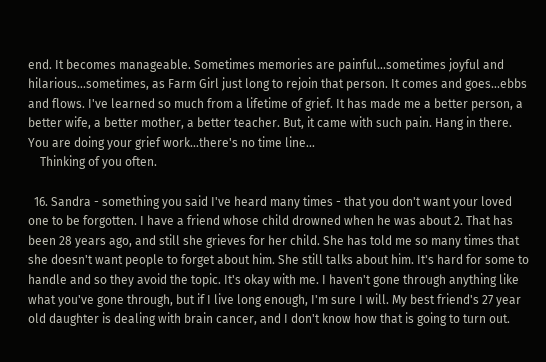end. It becomes manageable. Sometimes memories are painful...sometimes joyful and hilarious...sometimes, as Farm Girl just long to rejoin that person. It comes and goes...ebbs and flows. I've learned so much from a lifetime of grief. It has made me a better person, a better wife, a better mother, a better teacher. But, it came with such pain. Hang in there. You are doing your grief work...there's no time line...
    Thinking of you often.

  16. Sandra - something you said I've heard many times - that you don't want your loved one to be forgotten. I have a friend whose child drowned when he was about 2. That has been 28 years ago, and still she grieves for her child. She has told me so many times that she doesn't want people to forget about him. She still talks about him. It's hard for some to handle and so they avoid the topic. It's okay with me. I haven't gone through anything like what you've gone through, but if I live long enough, I'm sure I will. My best friend's 27 year old daughter is dealing with brain cancer, and I don't know how that is going to turn out.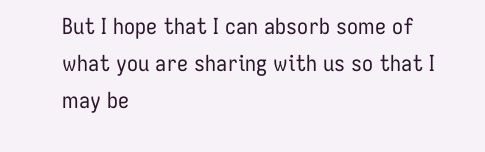But I hope that I can absorb some of what you are sharing with us so that I may be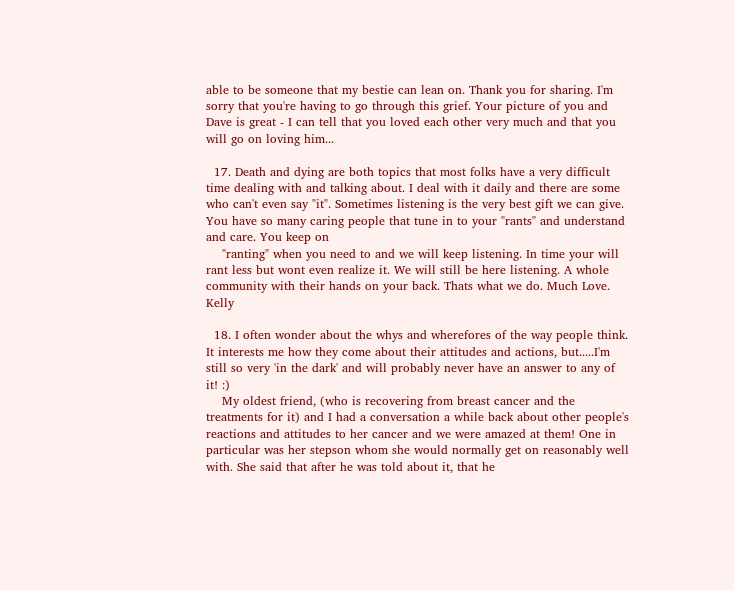able to be someone that my bestie can lean on. Thank you for sharing. I'm sorry that you're having to go through this grief. Your picture of you and Dave is great - I can tell that you loved each other very much and that you will go on loving him...

  17. Death and dying are both topics that most folks have a very difficult time dealing with and talking about. I deal with it daily and there are some who can't even say "it". Sometimes listening is the very best gift we can give. You have so many caring people that tune in to your "rants" and understand and care. You keep on
    "ranting" when you need to and we will keep listening. In time your will rant less but wont even realize it. We will still be here listening. A whole community with their hands on your back. Thats what we do. Much Love. Kelly

  18. I often wonder about the whys and wherefores of the way people think. It interests me how they come about their attitudes and actions, but.....I'm still so very 'in the dark' and will probably never have an answer to any of it! :)
    My oldest friend, (who is recovering from breast cancer and the treatments for it) and I had a conversation a while back about other people's reactions and attitudes to her cancer and we were amazed at them! One in particular was her stepson whom she would normally get on reasonably well with. She said that after he was told about it, that he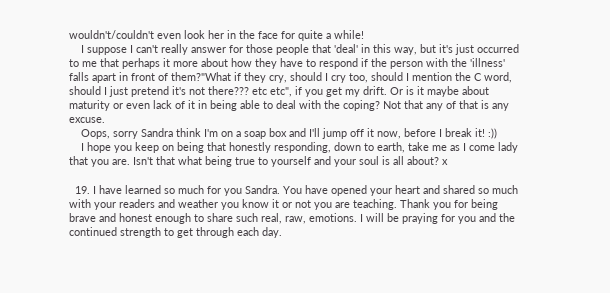wouldn't/couldn't even look her in the face for quite a while!
    I suppose I can't really answer for those people that 'deal' in this way, but it's just occurred to me that perhaps it more about how they have to respond if the person with the 'illness' falls apart in front of them?"What if they cry, should I cry too, should I mention the C word, should I just pretend it's not there??? etc etc", if you get my drift. Or is it maybe about maturity or even lack of it in being able to deal with the coping? Not that any of that is any excuse.
    Oops, sorry Sandra think I'm on a soap box and I'll jump off it now, before I break it! :))
    I hope you keep on being that honestly responding, down to earth, take me as I come lady that you are. Isn't that what being true to yourself and your soul is all about? x

  19. I have learned so much for you Sandra. You have opened your heart and shared so much with your readers and weather you know it or not you are teaching. Thank you for being brave and honest enough to share such real, raw, emotions. I will be praying for you and the continued strength to get through each day.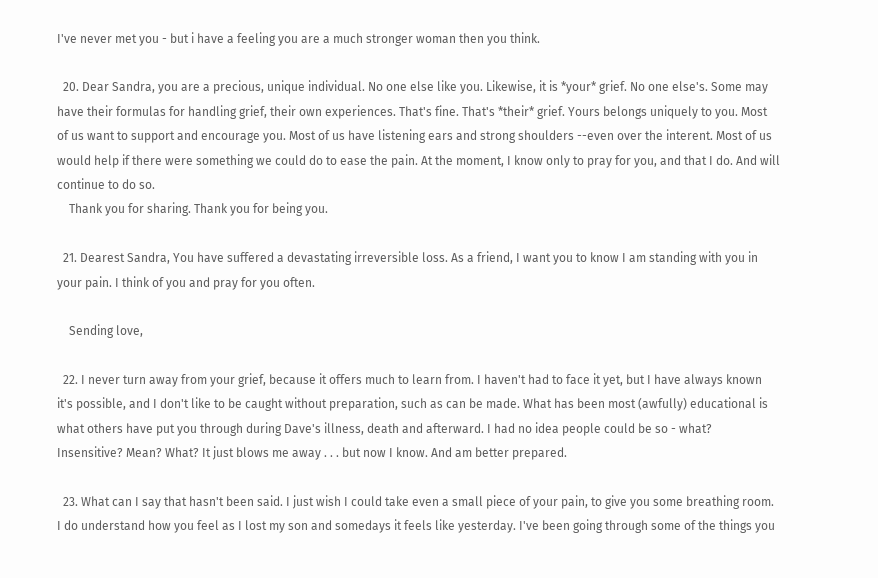I've never met you - but i have a feeling you are a much stronger woman then you think.

  20. Dear Sandra, you are a precious, unique individual. No one else like you. Likewise, it is *your* grief. No one else's. Some may have their formulas for handling grief, their own experiences. That's fine. That's *their* grief. Yours belongs uniquely to you. Most of us want to support and encourage you. Most of us have listening ears and strong shoulders --even over the interent. Most of us would help if there were something we could do to ease the pain. At the moment, I know only to pray for you, and that I do. And will continue to do so.
    Thank you for sharing. Thank you for being you.

  21. Dearest Sandra, You have suffered a devastating irreversible loss. As a friend, I want you to know I am standing with you in your pain. I think of you and pray for you often.

    Sending love,

  22. I never turn away from your grief, because it offers much to learn from. I haven't had to face it yet, but I have always known it's possible, and I don't like to be caught without preparation, such as can be made. What has been most (awfully) educational is what others have put you through during Dave's illness, death and afterward. I had no idea people could be so - what? Insensitive? Mean? What? It just blows me away . . . but now I know. And am better prepared.

  23. What can I say that hasn't been said. I just wish I could take even a small piece of your pain, to give you some breathing room. I do understand how you feel as I lost my son and somedays it feels like yesterday. I've been going through some of the things you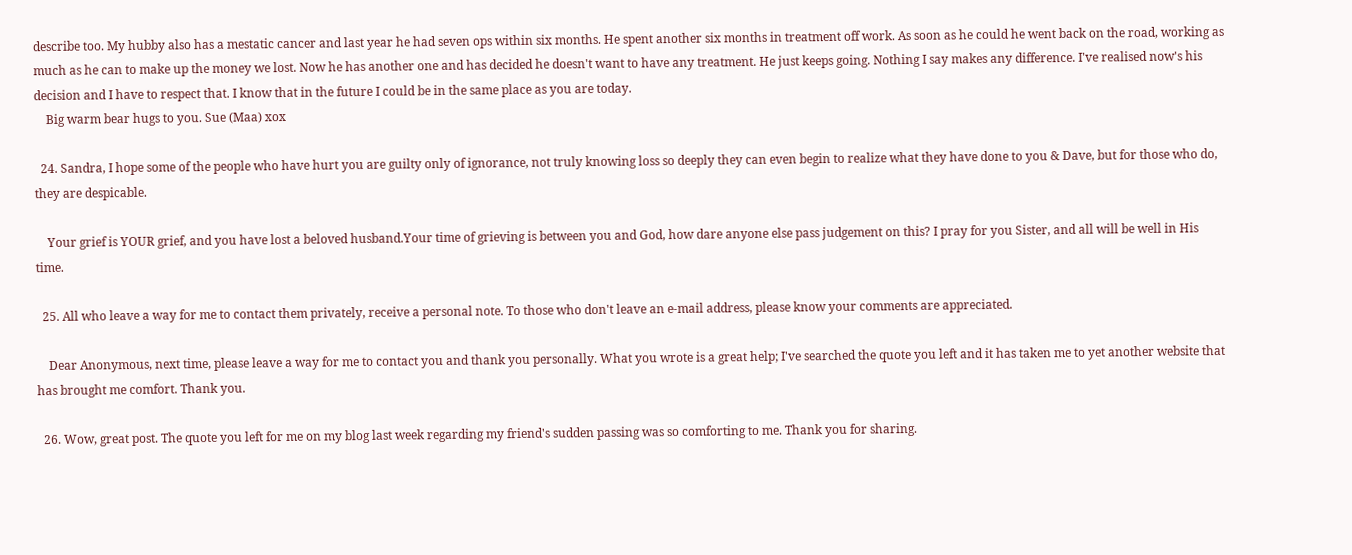describe too. My hubby also has a mestatic cancer and last year he had seven ops within six months. He spent another six months in treatment off work. As soon as he could he went back on the road, working as much as he can to make up the money we lost. Now he has another one and has decided he doesn't want to have any treatment. He just keeps going. Nothing I say makes any difference. I've realised now's his decision and I have to respect that. I know that in the future I could be in the same place as you are today.
    Big warm bear hugs to you. Sue (Maa) xox

  24. Sandra, I hope some of the people who have hurt you are guilty only of ignorance, not truly knowing loss so deeply they can even begin to realize what they have done to you & Dave, but for those who do, they are despicable.

    Your grief is YOUR grief, and you have lost a beloved husband.Your time of grieving is between you and God, how dare anyone else pass judgement on this? I pray for you Sister, and all will be well in His time.

  25. All who leave a way for me to contact them privately, receive a personal note. To those who don't leave an e-mail address, please know your comments are appreciated.

    Dear Anonymous, next time, please leave a way for me to contact you and thank you personally. What you wrote is a great help; I've searched the quote you left and it has taken me to yet another website that has brought me comfort. Thank you.

  26. Wow, great post. The quote you left for me on my blog last week regarding my friend's sudden passing was so comforting to me. Thank you for sharing.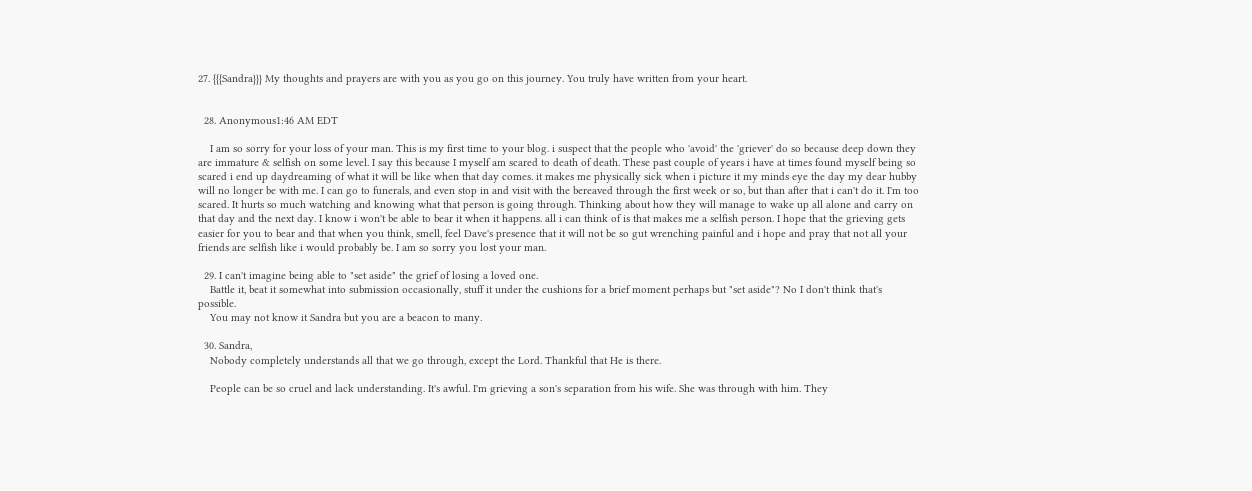27. {{{Sandra}}} My thoughts and prayers are with you as you go on this journey. You truly have written from your heart.


  28. Anonymous1:46 AM EDT

    I am so sorry for your loss of your man. This is my first time to your blog. i suspect that the people who 'avoid' the 'griever' do so because deep down they are immature & selfish on some level. I say this because I myself am scared to death of death. These past couple of years i have at times found myself being so scared i end up daydreaming of what it will be like when that day comes. it makes me physically sick when i picture it my minds eye the day my dear hubby will no longer be with me. I can go to funerals, and even stop in and visit with the bereaved through the first week or so, but than after that i can't do it. I'm too scared. It hurts so much watching and knowing what that person is going through. Thinking about how they will manage to wake up all alone and carry on that day and the next day. I know i won't be able to bear it when it happens. all i can think of is that makes me a selfish person. I hope that the grieving gets easier for you to bear and that when you think, smell, feel Dave's presence that it will not be so gut wrenching painful and i hope and pray that not all your friends are selfish like i would probably be. I am so sorry you lost your man.

  29. I can't imagine being able to "set aside" the grief of losing a loved one.
    Battle it, beat it somewhat into submission occasionally, stuff it under the cushions for a brief moment perhaps but "set aside"? No I don't think that's possible.
    You may not know it Sandra but you are a beacon to many.

  30. Sandra,
    Nobody completely understands all that we go through, except the Lord. Thankful that He is there.

    People can be so cruel and lack understanding. It's awful. I'm grieving a son's separation from his wife. She was through with him. They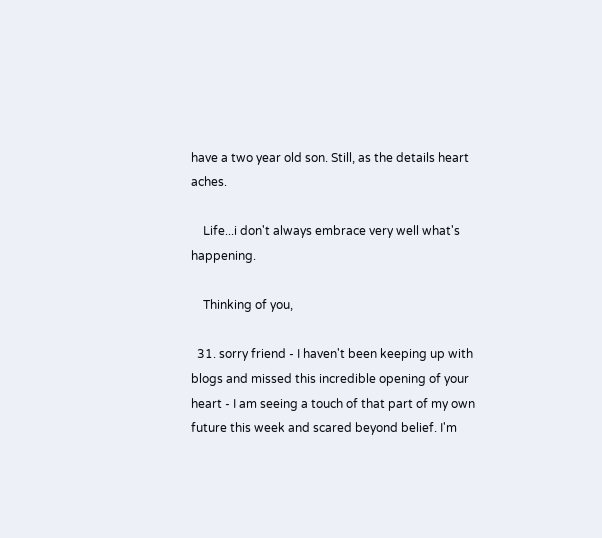have a two year old son. Still, as the details heart aches.

    Life...i don't always embrace very well what's happening.

    Thinking of you,

  31. sorry friend - I haven't been keeping up with blogs and missed this incredible opening of your heart - I am seeing a touch of that part of my own future this week and scared beyond belief. I'm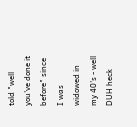told "well you've done it before" since I was widowed in my 40's - well DUH heck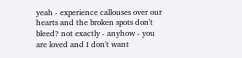yeah - experience callouses over our hearts and the broken spots don't bleed? not exactly - anyhow - you are loved and I don't want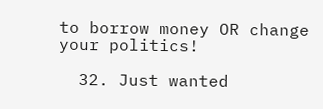to borrow money OR change your politics!

  32. Just wanted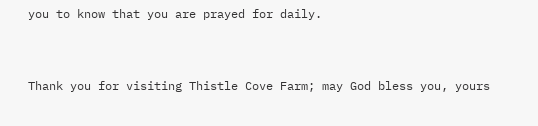you to know that you are prayed for daily.


Thank you for visiting Thistle Cove Farm; may God bless you, yours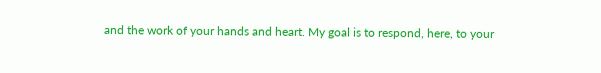and the work of your hands and heart. My goal is to respond, here, to your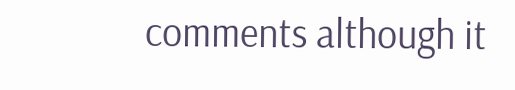comments although it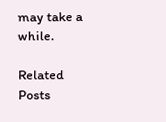may take a while.

Related Posts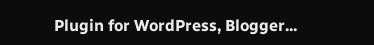Plugin for WordPress, Blogger...